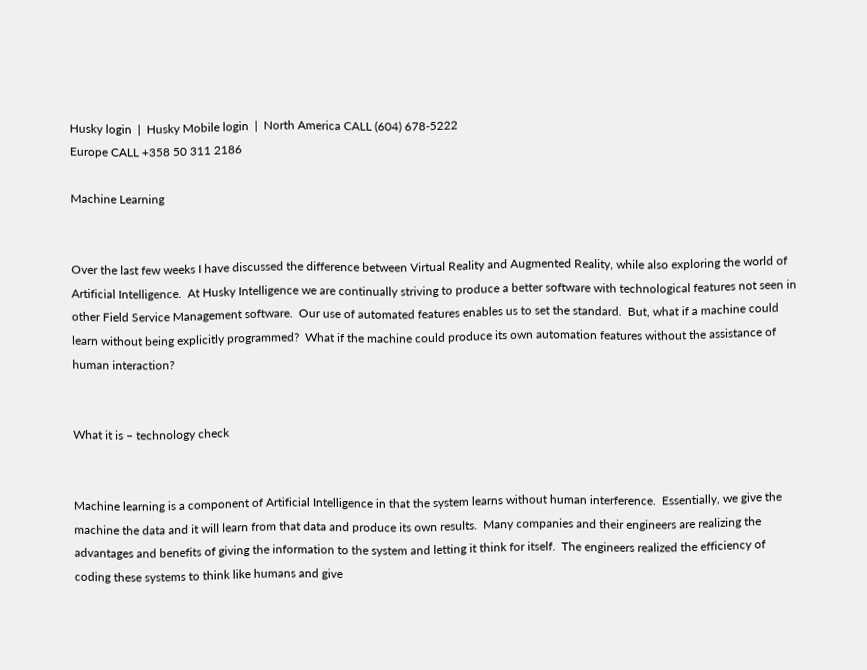Husky login  |  Husky Mobile login  |  North America CALL (604) 678-5222
Europe CALL +358 50 311 2186

Machine Learning


Over the last few weeks I have discussed the difference between Virtual Reality and Augmented Reality, while also exploring the world of Artificial Intelligence.  At Husky Intelligence we are continually striving to produce a better software with technological features not seen in other Field Service Management software.  Our use of automated features enables us to set the standard.  But, what if a machine could learn without being explicitly programmed?  What if the machine could produce its own automation features without the assistance of human interaction?


What it is – technology check


Machine learning is a component of Artificial Intelligence in that the system learns without human interference.  Essentially, we give the machine the data and it will learn from that data and produce its own results.  Many companies and their engineers are realizing the advantages and benefits of giving the information to the system and letting it think for itself.  The engineers realized the efficiency of coding these systems to think like humans and give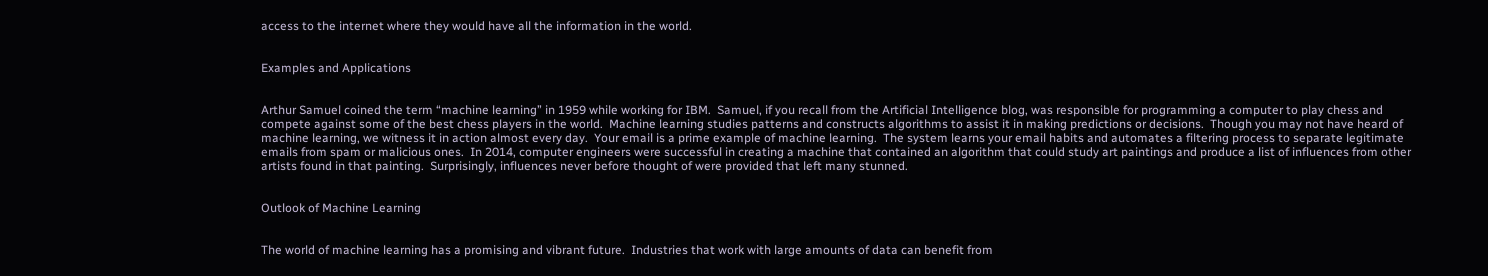access to the internet where they would have all the information in the world.


Examples and Applications


Arthur Samuel coined the term “machine learning” in 1959 while working for IBM.  Samuel, if you recall from the Artificial Intelligence blog, was responsible for programming a computer to play chess and compete against some of the best chess players in the world.  Machine learning studies patterns and constructs algorithms to assist it in making predictions or decisions.  Though you may not have heard of machine learning, we witness it in action almost every day.  Your email is a prime example of machine learning.  The system learns your email habits and automates a filtering process to separate legitimate emails from spam or malicious ones.  In 2014, computer engineers were successful in creating a machine that contained an algorithm that could study art paintings and produce a list of influences from other artists found in that painting.  Surprisingly, influences never before thought of were provided that left many stunned.


Outlook of Machine Learning


The world of machine learning has a promising and vibrant future.  Industries that work with large amounts of data can benefit from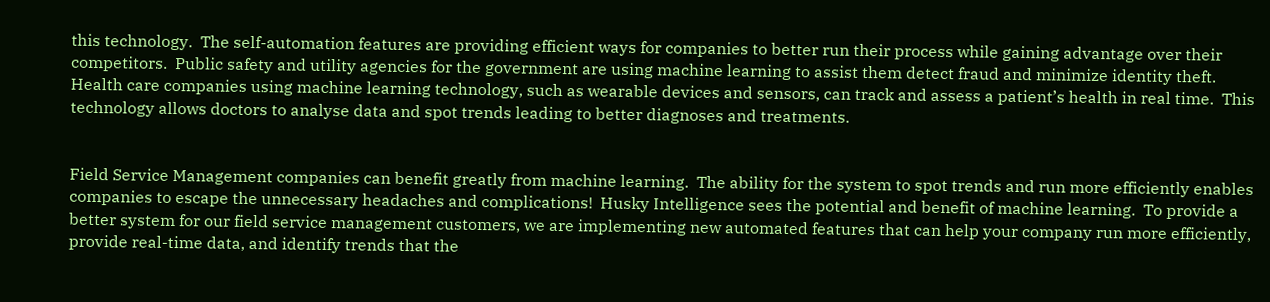this technology.  The self-automation features are providing efficient ways for companies to better run their process while gaining advantage over their competitors.  Public safety and utility agencies for the government are using machine learning to assist them detect fraud and minimize identity theft.  Health care companies using machine learning technology, such as wearable devices and sensors, can track and assess a patient’s health in real time.  This technology allows doctors to analyse data and spot trends leading to better diagnoses and treatments.


Field Service Management companies can benefit greatly from machine learning.  The ability for the system to spot trends and run more efficiently enables companies to escape the unnecessary headaches and complications!  Husky Intelligence sees the potential and benefit of machine learning.  To provide a better system for our field service management customers, we are implementing new automated features that can help your company run more efficiently, provide real-time data, and identify trends that the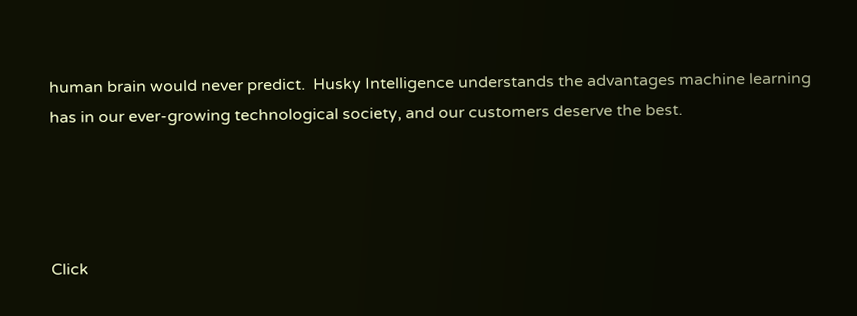human brain would never predict.  Husky Intelligence understands the advantages machine learning has in our ever-growing technological society, and our customers deserve the best.




Click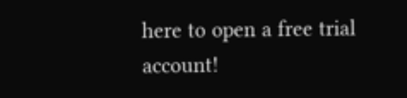here to open a free trial account!